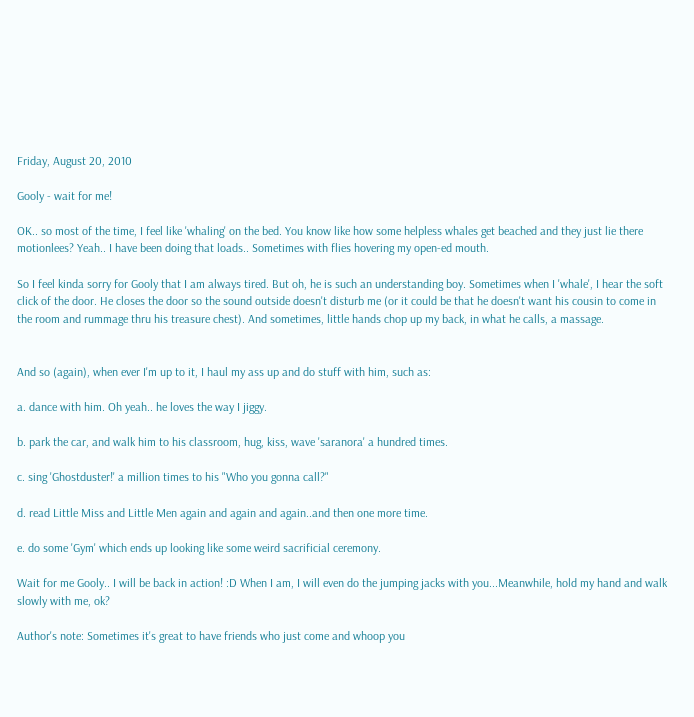Friday, August 20, 2010

Gooly - wait for me!

OK.. so most of the time, I feel like 'whaling' on the bed. You know like how some helpless whales get beached and they just lie there motionlees? Yeah.. I have been doing that loads.. Sometimes with flies hovering my open-ed mouth.

So I feel kinda sorry for Gooly that I am always tired. But oh, he is such an understanding boy. Sometimes when I 'whale', I hear the soft click of the door. He closes the door so the sound outside doesn't disturb me (or it could be that he doesn't want his cousin to come in the room and rummage thru his treasure chest). And sometimes, little hands chop up my back, in what he calls, a massage.


And so (again), when ever I'm up to it, I haul my ass up and do stuff with him, such as:

a. dance with him. Oh yeah.. he loves the way I jiggy.

b. park the car, and walk him to his classroom, hug, kiss, wave 'saranora' a hundred times.

c. sing 'Ghostduster!' a million times to his "Who you gonna call?"

d. read Little Miss and Little Men again and again and again..and then one more time.

e. do some 'Gym' which ends up looking like some weird sacrificial ceremony.

Wait for me Gooly.. I will be back in action! :D When I am, I will even do the jumping jacks with you...Meanwhile, hold my hand and walk slowly with me, ok?

Author's note: Sometimes it's great to have friends who just come and whoop you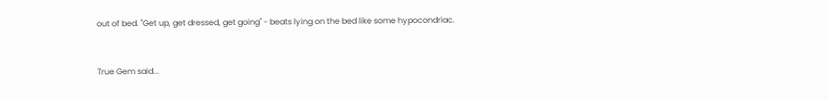out of bed. "Get up, get dressed, get going" - beats lying on the bed like some hypocondriac.


True Gem said...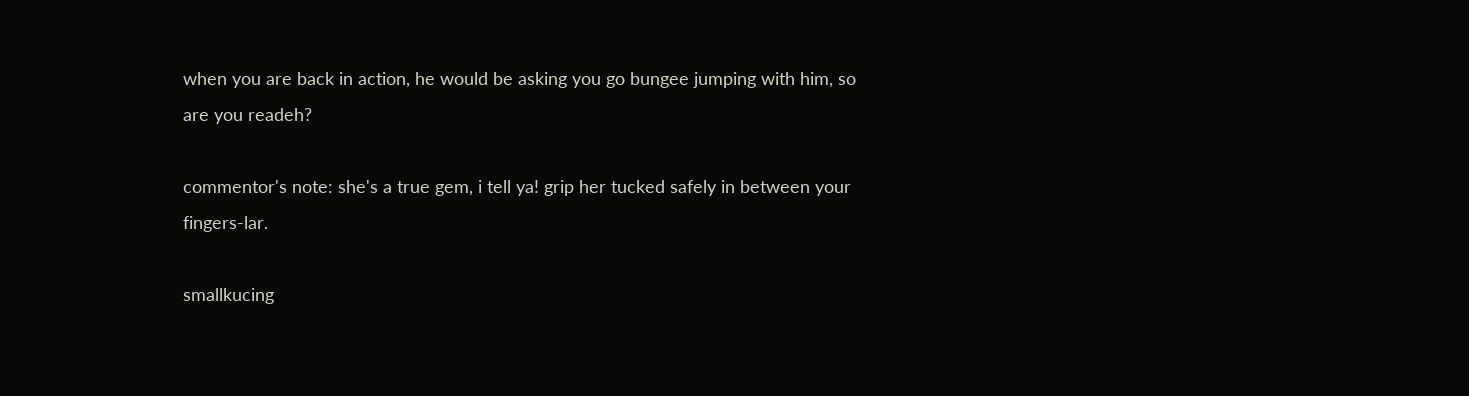when you are back in action, he would be asking you go bungee jumping with him, so are you readeh?

commentor's note: she's a true gem, i tell ya! grip her tucked safely in between your fingers-lar.

smallkucing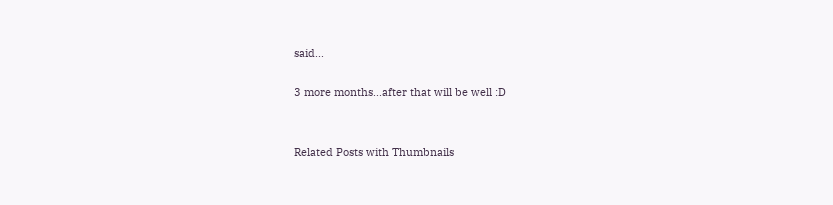said...

3 more months...after that will be well :D


Related Posts with Thumbnails